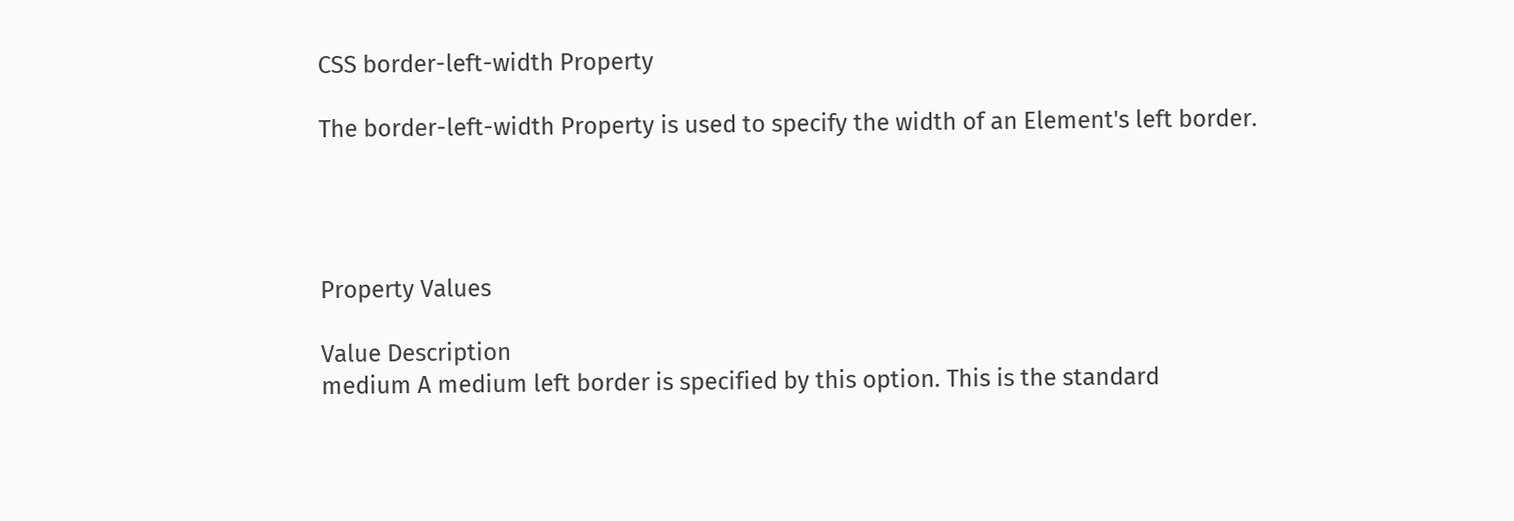CSS border-left-width Property

The border-left-width Property is used to specify the width of an Element's left border.




Property Values

Value Description
medium A medium left border is specified by this option. This is the standard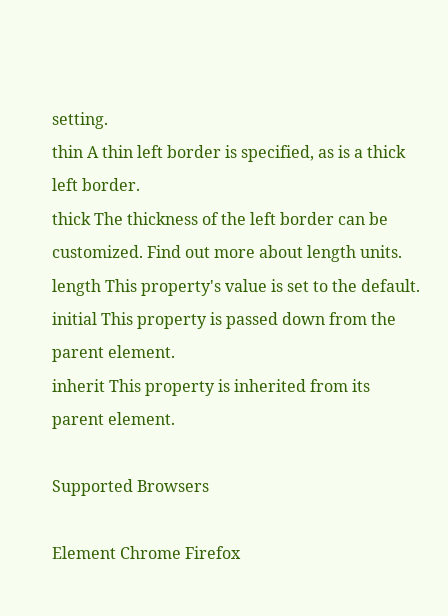setting.
thin A thin left border is specified, as is a thick left border.
thick The thickness of the left border can be customized. Find out more about length units.
length This property's value is set to the default.
initial This property is passed down from the parent element.
inherit This property is inherited from its parent element.

Supported Browsers

Element Chrome Firefox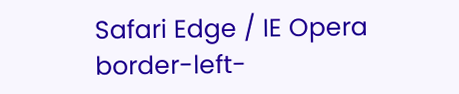Safari Edge / IE Opera
border-left-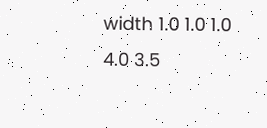width 1.0 1.0 1.0 4.0 3.5